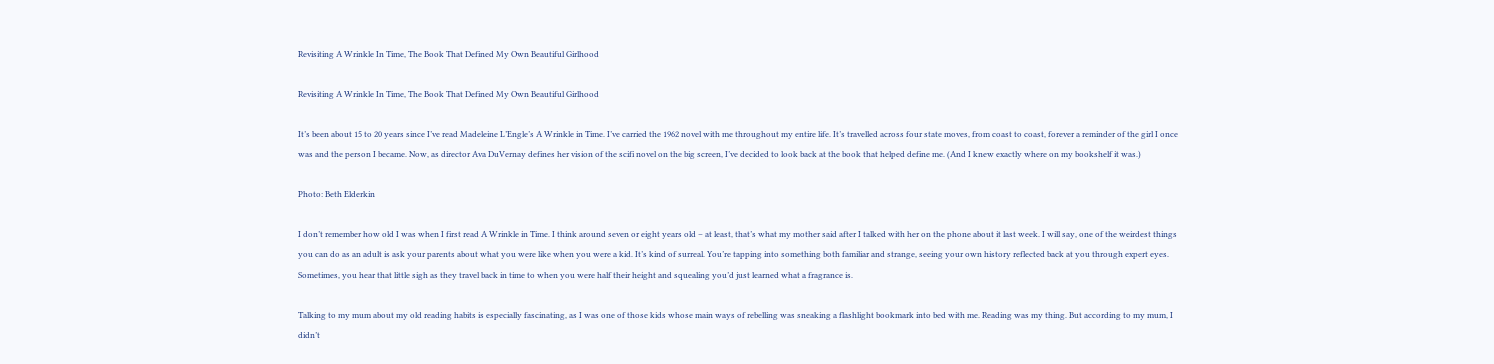Revisiting A Wrinkle In Time, The Book That Defined My Own Beautiful Girlhood

Revisiting A Wrinkle In Time, The Book That Defined My Own Beautiful Girlhood

It’s been about 15 to 20 years since I’ve read Madeleine L’Engle’s A Wrinkle in Time. I’ve carried the 1962 novel with me throughout my entire life. It’s travelled across four state moves, from coast to coast, forever a reminder of the girl I once was and the person I became. Now, as director Ava DuVernay defines her vision of the scifi novel on the big screen, I’ve decided to look back at the book that helped define me. (And I knew exactly where on my bookshelf it was.)

Photo: Beth Elderkin

I don’t remember how old I was when I first read A Wrinkle in Time. I think around seven or eight years old – at least, that’s what my mother said after I talked with her on the phone about it last week. I will say, one of the weirdest things you can do as an adult is ask your parents about what you were like when you were a kid. It’s kind of surreal. You’re tapping into something both familiar and strange, seeing your own history reflected back at you through expert eyes. Sometimes, you hear that little sigh as they travel back in time to when you were half their height and squealing you’d just learned what a fragrance is.

Talking to my mum about my old reading habits is especially fascinating, as I was one of those kids whose main ways of rebelling was sneaking a flashlight bookmark into bed with me. Reading was my thing. But according to my mum, I didn’t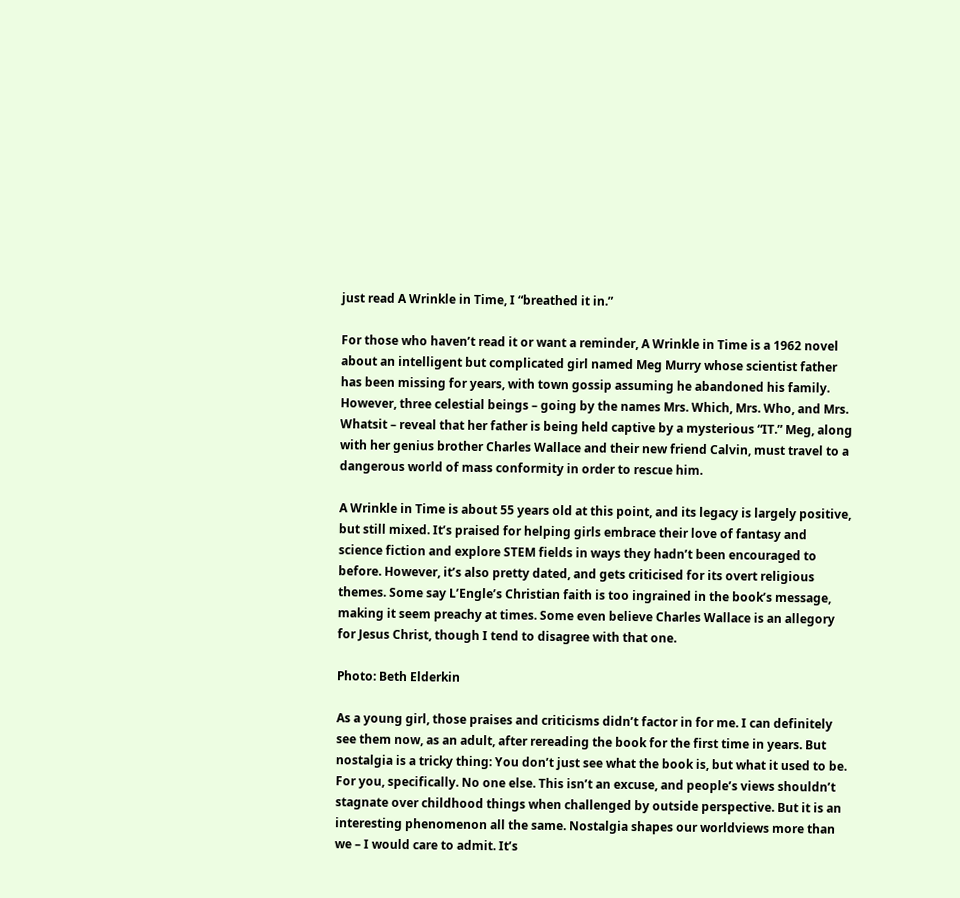just read A Wrinkle in Time, I “breathed it in.”

For those who haven’t read it or want a reminder, A Wrinkle in Time is a 1962 novel about an intelligent but complicated girl named Meg Murry whose scientist father has been missing for years, with town gossip assuming he abandoned his family. However, three celestial beings – going by the names Mrs. Which, Mrs. Who, and Mrs. Whatsit – reveal that her father is being held captive by a mysterious “IT.” Meg, along with her genius brother Charles Wallace and their new friend Calvin, must travel to a dangerous world of mass conformity in order to rescue him.

A Wrinkle in Time is about 55 years old at this point, and its legacy is largely positive, but still mixed. It’s praised for helping girls embrace their love of fantasy and science fiction and explore STEM fields in ways they hadn’t been encouraged to before. However, it’s also pretty dated, and gets criticised for its overt religious themes. Some say L’Engle’s Christian faith is too ingrained in the book’s message, making it seem preachy at times. Some even believe Charles Wallace is an allegory for Jesus Christ, though I tend to disagree with that one.

Photo: Beth Elderkin

As a young girl, those praises and criticisms didn’t factor in for me. I can definitely see them now, as an adult, after rereading the book for the first time in years. But nostalgia is a tricky thing: You don’t just see what the book is, but what it used to be. For you, specifically. No one else. This isn’t an excuse, and people’s views shouldn’t stagnate over childhood things when challenged by outside perspective. But it is an interesting phenomenon all the same. Nostalgia shapes our worldviews more than we – I would care to admit. It’s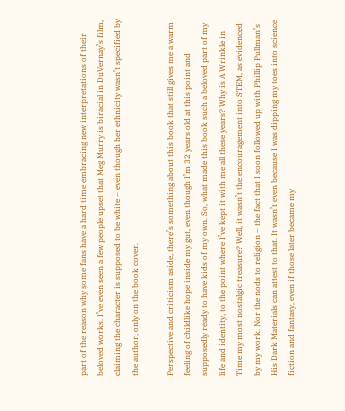part of the reason why some fans have a hard time embracing new interpretations of their beloved works. I’ve even seen a few people upset that Meg Murry is biracial in DuVernay’s film, claiming the character is supposed to be white – even though her ethnicity wasn’t specified by the author, only on the book cover.

Perspective and criticism aside, there’s something about this book that still gives me a warm feeling of childlike hope inside my gut, even though I’m 32 years old at this point and supposedly ready to have kids of my own. So, what made this book such a beloved part of my life and identity, to the point where I’ve kept it with me all these years? Why is A Wrinkle in Time my most nostalgic treasure? Well, it wasn’t the encouragement into STEM, as evidenced by my work. Nor the nods to religion – the fact that I soon followed up with Phillip Pullman’s His Dark Materials can attest to that. It wasn’t even because I was dipping my toes into science fiction and fantasy, even if those later became my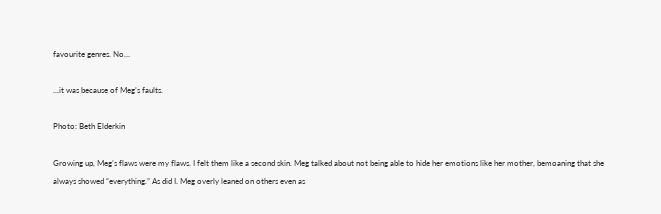favourite genres. No…

…it was because of Meg’s faults.

Photo: Beth Elderkin

Growing up, Meg’s flaws were my flaws. I felt them like a second skin. Meg talked about not being able to hide her emotions like her mother, bemoaning that she always showed “everything.” As did I. Meg overly leaned on others even as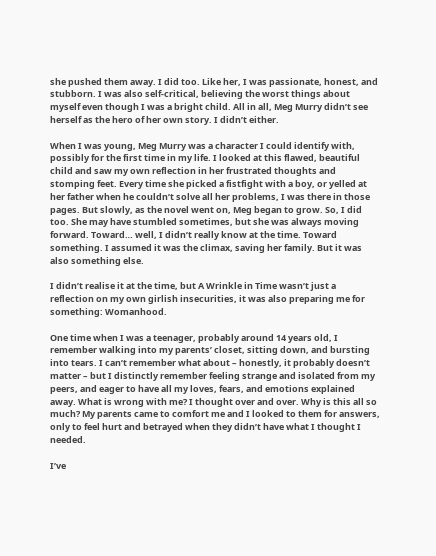she pushed them away. I did too. Like her, I was passionate, honest, and stubborn. I was also self-critical, believing the worst things about myself even though I was a bright child. All in all, Meg Murry didn’t see herself as the hero of her own story. I didn’t either.

When I was young, Meg Murry was a character I could identify with, possibly for the first time in my life. I looked at this flawed, beautiful child and saw my own reflection in her frustrated thoughts and stomping feet. Every time she picked a fistfight with a boy, or yelled at her father when he couldn’t solve all her problems, I was there in those pages. But slowly, as the novel went on, Meg began to grow. So, I did too. She may have stumbled sometimes, but she was always moving forward. Toward… well, I didn’t really know at the time. Toward something. I assumed it was the climax, saving her family. But it was also something else.

I didn’t realise it at the time, but A Wrinkle in Time wasn’t just a reflection on my own girlish insecurities, it was also preparing me for something: Womanhood.

One time when I was a teenager, probably around 14 years old, I remember walking into my parents’ closet, sitting down, and bursting into tears. I can’t remember what about – honestly, it probably doesn’t matter – but I distinctly remember feeling strange and isolated from my peers, and eager to have all my loves, fears, and emotions explained away. What is wrong with me? I thought over and over. Why is this all so much? My parents came to comfort me and I looked to them for answers, only to feel hurt and betrayed when they didn’t have what I thought I needed.

I’ve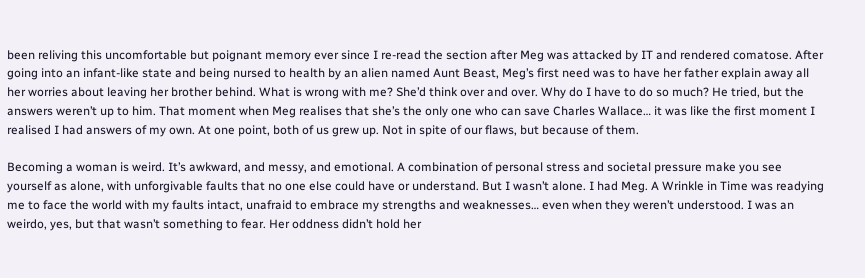been reliving this uncomfortable but poignant memory ever since I re-read the section after Meg was attacked by IT and rendered comatose. After going into an infant-like state and being nursed to health by an alien named Aunt Beast, Meg’s first need was to have her father explain away all her worries about leaving her brother behind. What is wrong with me? She’d think over and over. Why do I have to do so much? He tried, but the answers weren’t up to him. That moment when Meg realises that she’s the only one who can save Charles Wallace… it was like the first moment I realised I had answers of my own. At one point, both of us grew up. Not in spite of our flaws, but because of them.

Becoming a woman is weird. It’s awkward, and messy, and emotional. A combination of personal stress and societal pressure make you see yourself as alone, with unforgivable faults that no one else could have or understand. But I wasn’t alone. I had Meg. A Wrinkle in Time was readying me to face the world with my faults intact, unafraid to embrace my strengths and weaknesses… even when they weren’t understood. I was an weirdo, yes, but that wasn’t something to fear. Her oddness didn’t hold her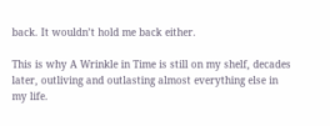back. It wouldn’t hold me back either.

This is why A Wrinkle in Time is still on my shelf, decades later, outliving and outlasting almost everything else in my life.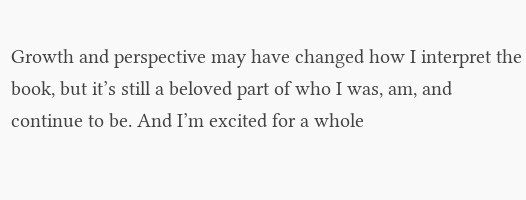Growth and perspective may have changed how I interpret the book, but it’s still a beloved part of who I was, am, and continue to be. And I’m excited for a whole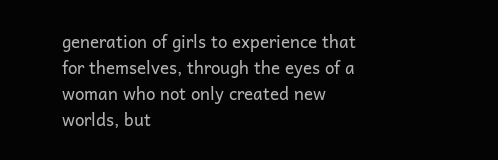generation of girls to experience that for themselves, through the eyes of a woman who not only created new worlds, but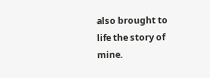also brought to life the story of mine.